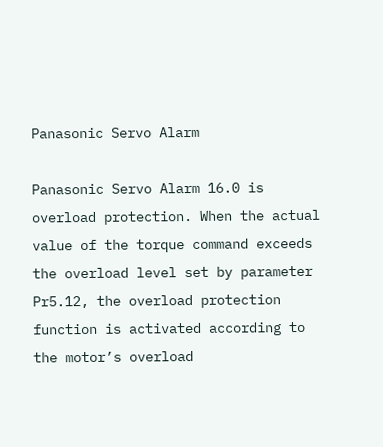Panasonic Servo Alarm

Panasonic Servo Alarm 16.0 is overload protection. When the actual value of the torque command exceeds the overload level set by parameter Pr5.12, the overload protection function is activated according to the motor’s overload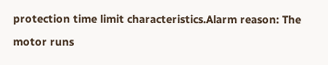protection time limit characteristics.Alarm reason: The motor runs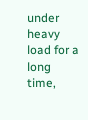under heavy load for a long time,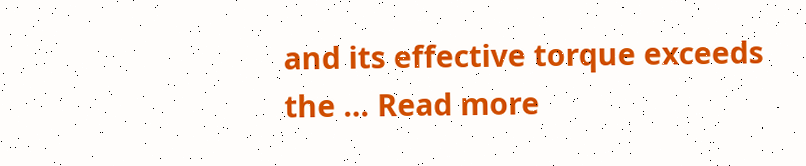and its effective torque exceeds the … Read more